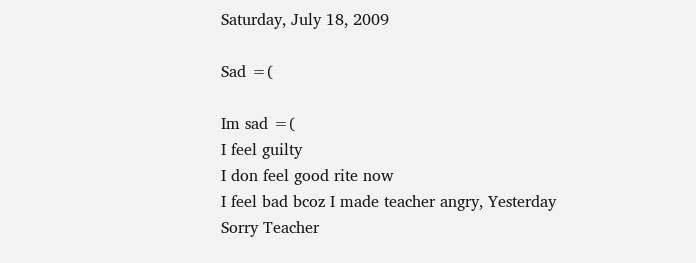Saturday, July 18, 2009

Sad =(

Im sad =(
I feel guilty
I don feel good rite now
I feel bad bcoz I made teacher angry, Yesterday
Sorry Teacher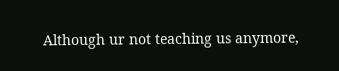Although ur not teaching us anymore,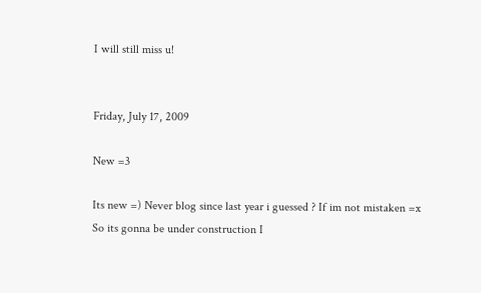I will still miss u!


Friday, July 17, 2009

New =3

Its new =) Never blog since last year i guessed ? If im not mistaken =x
So its gonna be under construction I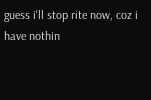guess i'll stop rite now, coz i have nothin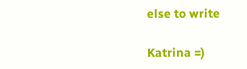else to write

Katrina =)